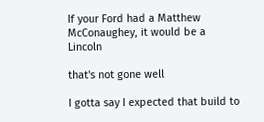If your Ford had a Matthew McConaughey, it would be a Lincoln

that's not gone well

I gotta say I expected that build to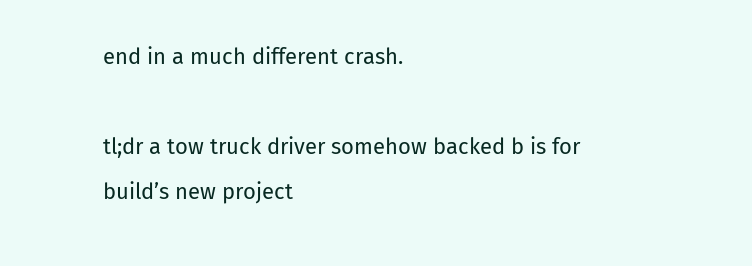end in a much different crash.

tl;dr a tow truck driver somehow backed b is for build’s new project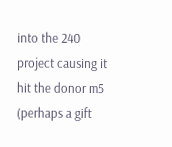into the 240 project causing it hit the donor m5 (perhaps a gift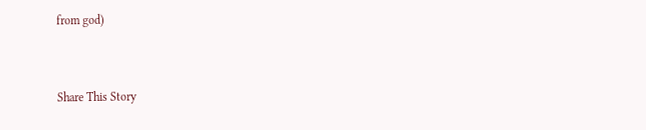from god)


Share This Story